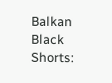Balkan Black Shorts: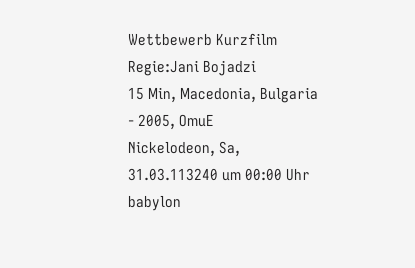Wettbewerb Kurzfilm
Regie:Jani Bojadzi
15 Min, Macedonia, Bulgaria - 2005, OmuE
Nickelodeon, Sa, 31.03.113240 um 00:00 Uhr
babylon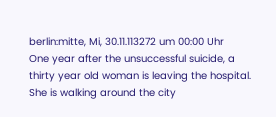berlin:mitte, Mi, 30.11.113272 um 00:00 Uhr
One year after the unsuccessful suicide, a thirty year old woman is leaving the hospital. She is walking around the city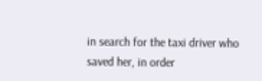in search for the taxi driver who saved her, in order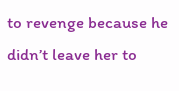to revenge because he didn’t leave her to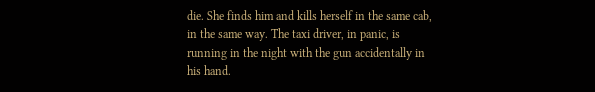die. She finds him and kills herself in the same cab, in the same way. The taxi driver, in panic, is running in the night with the gun accidentally in his hand.